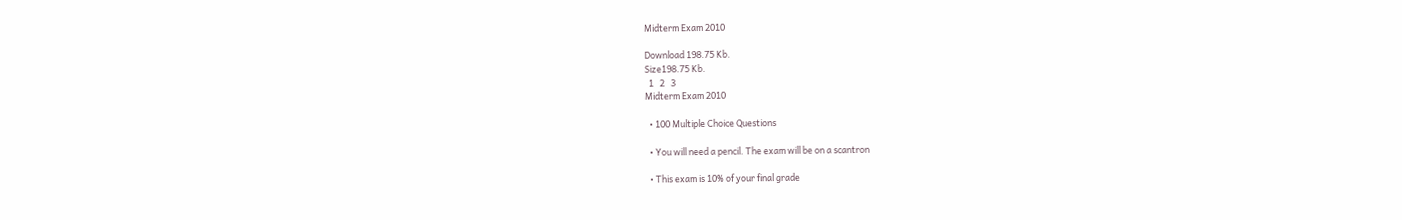Midterm Exam 2010

Download 198.75 Kb.
Size198.75 Kb.
  1   2   3
Midterm Exam 2010

  • 100 Multiple Choice Questions

  • You will need a pencil. The exam will be on a scantron

  • This exam is 10% of your final grade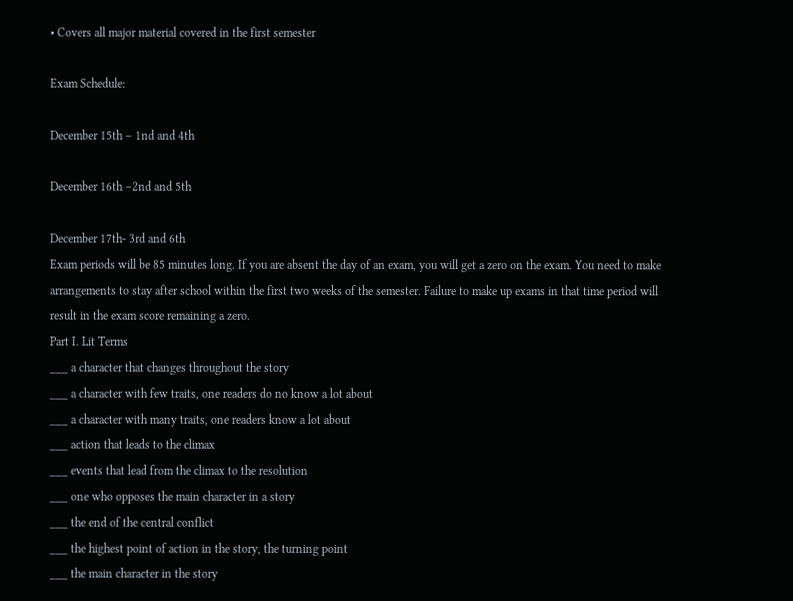• Covers all major material covered in the first semester

Exam Schedule:

December 15th – 1nd and 4th

December 16th –2nd and 5th

December 17th- 3rd and 6th
Exam periods will be 85 minutes long. If you are absent the day of an exam, you will get a zero on the exam. You need to make arrangements to stay after school within the first two weeks of the semester. Failure to make up exams in that time period will result in the exam score remaining a zero.
Part I. Lit Terms
___ a character that changes throughout the story
___ a character with few traits, one readers do no know a lot about
___ a character with many traits, one readers know a lot about
___ action that leads to the climax
___ events that lead from the climax to the resolution
___ one who opposes the main character in a story
___ the end of the central conflict
___ the highest point of action in the story, the turning point
___ the main character in the story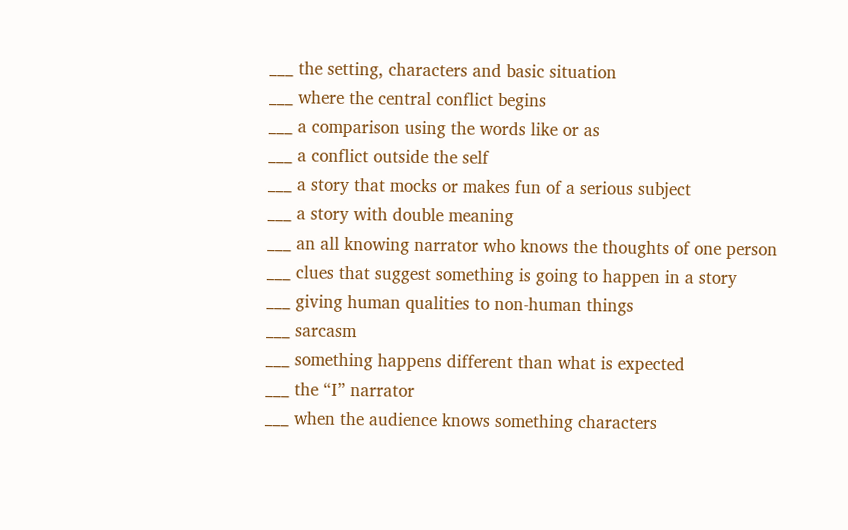___ the setting, characters and basic situation
___ where the central conflict begins
___ a comparison using the words like or as
___ a conflict outside the self
___ a story that mocks or makes fun of a serious subject
___ a story with double meaning
___ an all knowing narrator who knows the thoughts of one person
___ clues that suggest something is going to happen in a story
___ giving human qualities to non-human things
___ sarcasm
___ something happens different than what is expected
___ the “I” narrator
___ when the audience knows something characters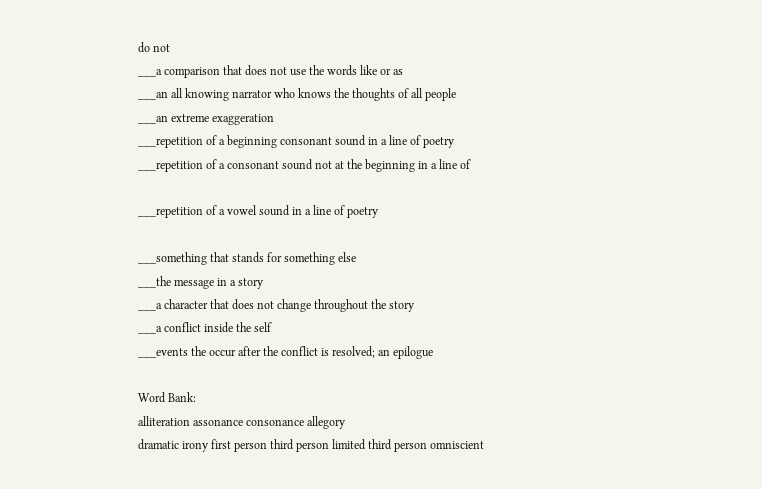do not
___a comparison that does not use the words like or as
___an all knowing narrator who knows the thoughts of all people
___an extreme exaggeration
___repetition of a beginning consonant sound in a line of poetry
___repetition of a consonant sound not at the beginning in a line of

___repetition of a vowel sound in a line of poetry

___something that stands for something else
___the message in a story
___a character that does not change throughout the story
___a conflict inside the self
___events the occur after the conflict is resolved; an epilogue

Word Bank:
alliteration assonance consonance allegory
dramatic irony first person third person limited third person omniscient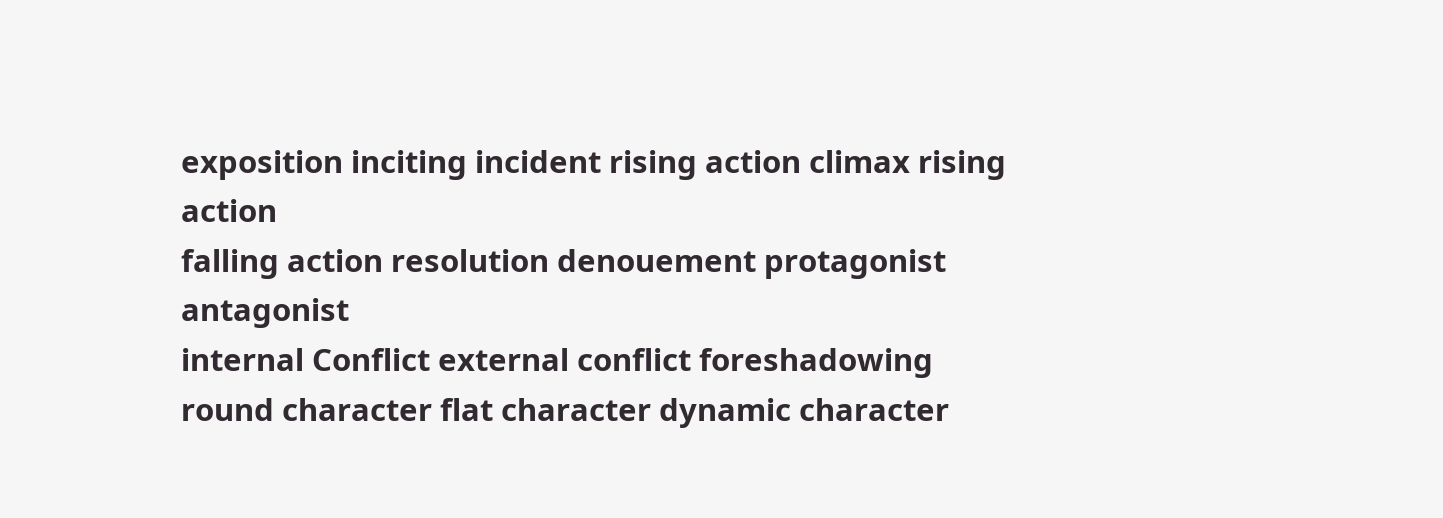exposition inciting incident rising action climax rising action
falling action resolution denouement protagonist antagonist
internal Conflict external conflict foreshadowing
round character flat character dynamic character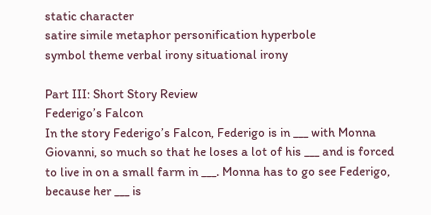static character
satire simile metaphor personification hyperbole
symbol theme verbal irony situational irony

Part III: Short Story Review
Federigo’s Falcon
In the story Federigo’s Falcon, Federigo is in ___ with Monna Giovanni, so much so that he loses a lot of his ___ and is forced to live in on a small farm in ___. Monna has to go see Federigo, because her ___ is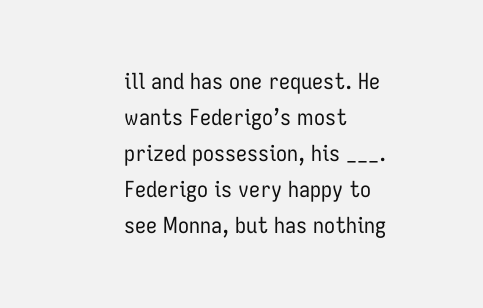ill and has one request. He wants Federigo’s most prized possession, his ___. Federigo is very happy to see Monna, but has nothing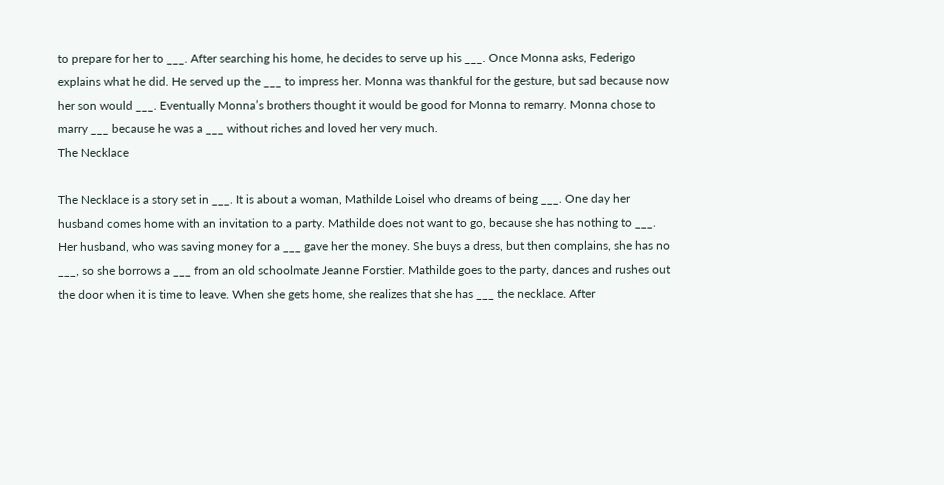to prepare for her to ___. After searching his home, he decides to serve up his ___. Once Monna asks, Federigo explains what he did. He served up the ___ to impress her. Monna was thankful for the gesture, but sad because now her son would ___. Eventually Monna’s brothers thought it would be good for Monna to remarry. Monna chose to marry ___ because he was a ___ without riches and loved her very much.
The Necklace

The Necklace is a story set in ___. It is about a woman, Mathilde Loisel who dreams of being ___. One day her husband comes home with an invitation to a party. Mathilde does not want to go, because she has nothing to ___. Her husband, who was saving money for a ___ gave her the money. She buys a dress, but then complains, she has no ___, so she borrows a ___ from an old schoolmate Jeanne Forstier. Mathilde goes to the party, dances and rushes out the door when it is time to leave. When she gets home, she realizes that she has ___ the necklace. After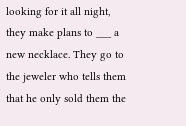looking for it all night, they make plans to ___ a new necklace. They go to the jeweler who tells them that he only sold them the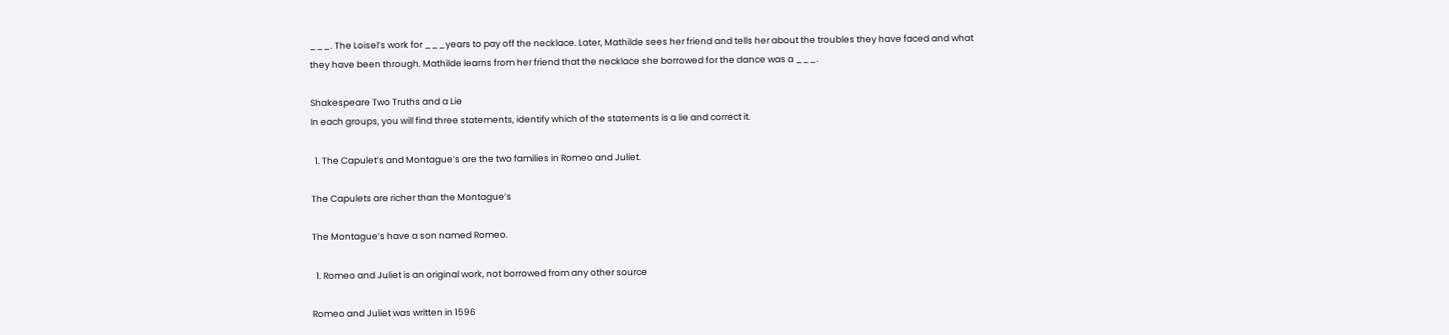___. The Loisel’s work for ___years to pay off the necklace. Later, Mathilde sees her friend and tells her about the troubles they have faced and what they have been through. Mathilde learns from her friend that the necklace she borrowed for the dance was a ___.

Shakespeare Two Truths and a Lie
In each groups, you will find three statements, identify which of the statements is a lie and correct it.

  1. The Capulet’s and Montague’s are the two families in Romeo and Juliet.

The Capulets are richer than the Montague’s

The Montague’s have a son named Romeo.

  1. Romeo and Juliet is an original work, not borrowed from any other source

Romeo and Juliet was written in 1596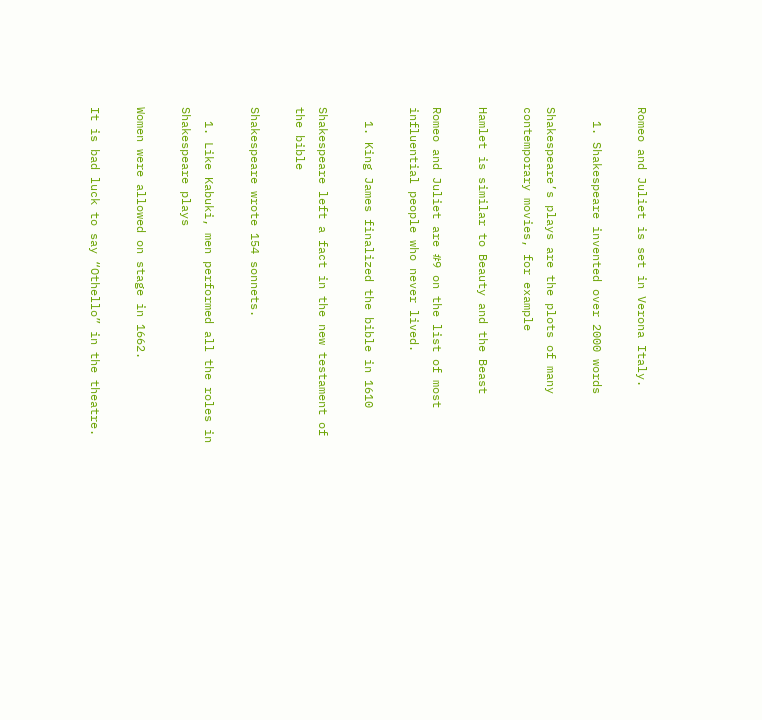Romeo and Juliet is set in Verona Italy.

  1. Shakespeare invented over 2000 words

Shakespeare’s plays are the plots of many contemporary movies, for example

Hamlet is similar to Beauty and the Beast

Romeo and Juliet are #9 on the list of most influential people who never lived.

  1. King James finalized the bible in 1610

Shakespeare left a fact in the new testament of the bible

Shakespeare wrote 154 sonnets.

  1. Like Kabuki, men performed all the roles in Shakespeare plays

Women were allowed on stage in 1662.

It is bad luck to say “Othello” in the theatre.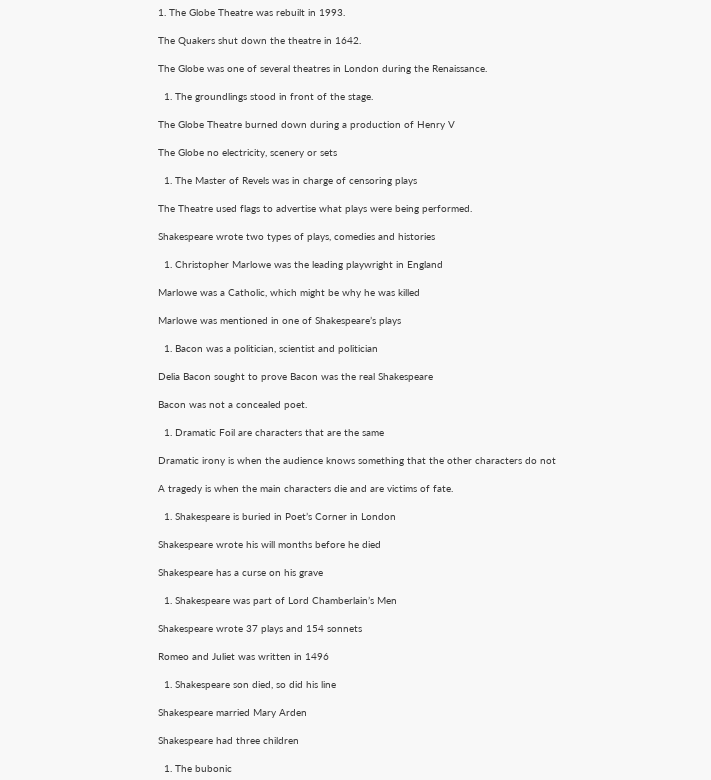1. The Globe Theatre was rebuilt in 1993.

The Quakers shut down the theatre in 1642.

The Globe was one of several theatres in London during the Renaissance.

  1. The groundlings stood in front of the stage.

The Globe Theatre burned down during a production of Henry V

The Globe no electricity, scenery or sets

  1. The Master of Revels was in charge of censoring plays

The Theatre used flags to advertise what plays were being performed.

Shakespeare wrote two types of plays, comedies and histories

  1. Christopher Marlowe was the leading playwright in England

Marlowe was a Catholic, which might be why he was killed

Marlowe was mentioned in one of Shakespeare’s plays

  1. Bacon was a politician, scientist and politician

Delia Bacon sought to prove Bacon was the real Shakespeare

Bacon was not a concealed poet.

  1. Dramatic Foil are characters that are the same

Dramatic irony is when the audience knows something that the other characters do not

A tragedy is when the main characters die and are victims of fate.

  1. Shakespeare is buried in Poet’s Corner in London

Shakespeare wrote his will months before he died

Shakespeare has a curse on his grave

  1. Shakespeare was part of Lord Chamberlain’s Men

Shakespeare wrote 37 plays and 154 sonnets

Romeo and Juliet was written in 1496

  1. Shakespeare son died, so did his line

Shakespeare married Mary Arden

Shakespeare had three children

  1. The bubonic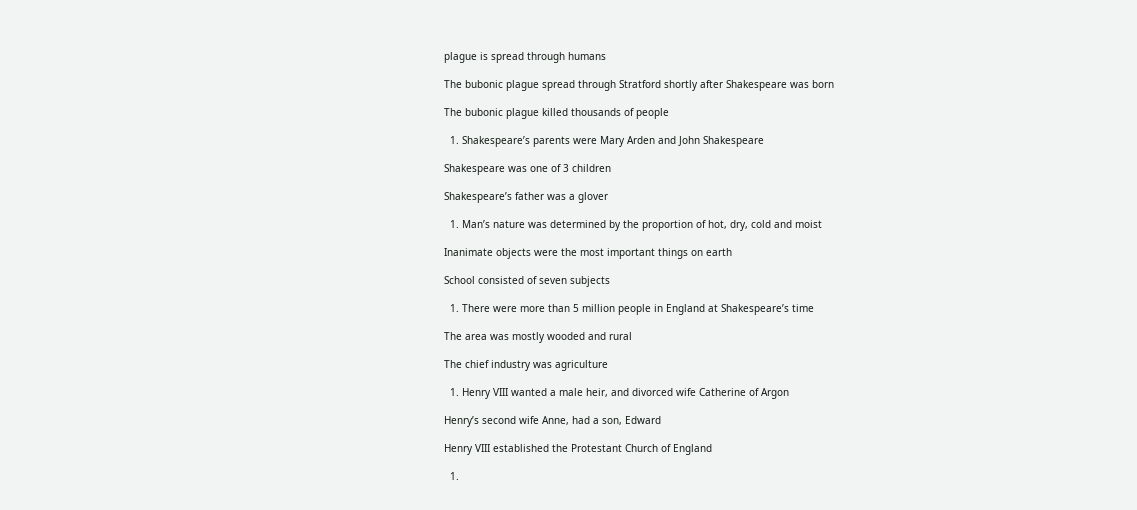plague is spread through humans

The bubonic plague spread through Stratford shortly after Shakespeare was born

The bubonic plague killed thousands of people

  1. Shakespeare’s parents were Mary Arden and John Shakespeare

Shakespeare was one of 3 children

Shakespeare’s father was a glover

  1. Man’s nature was determined by the proportion of hot, dry, cold and moist

Inanimate objects were the most important things on earth

School consisted of seven subjects

  1. There were more than 5 million people in England at Shakespeare’s time

The area was mostly wooded and rural

The chief industry was agriculture

  1. Henry VIII wanted a male heir, and divorced wife Catherine of Argon

Henry’s second wife Anne, had a son, Edward

Henry VIII established the Protestant Church of England

  1.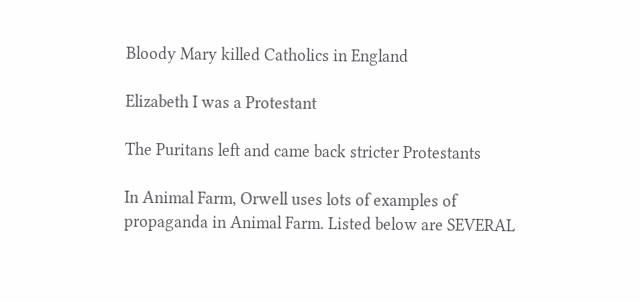Bloody Mary killed Catholics in England

Elizabeth I was a Protestant

The Puritans left and came back stricter Protestants

In Animal Farm, Orwell uses lots of examples of propaganda in Animal Farm. Listed below are SEVERAL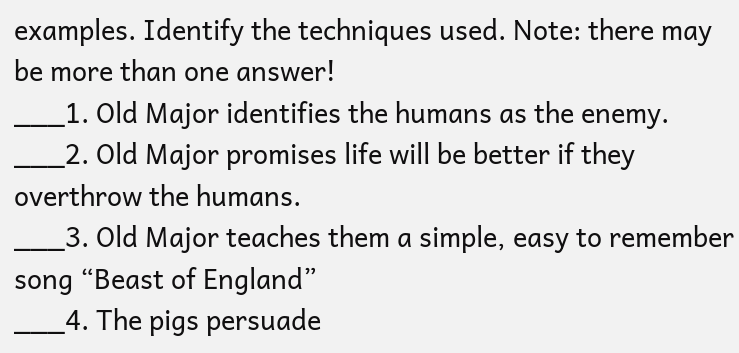examples. Identify the techniques used. Note: there may be more than one answer!
___1. Old Major identifies the humans as the enemy.
___2. Old Major promises life will be better if they overthrow the humans.
___3. Old Major teaches them a simple, easy to remember song “Beast of England”
___4. The pigs persuade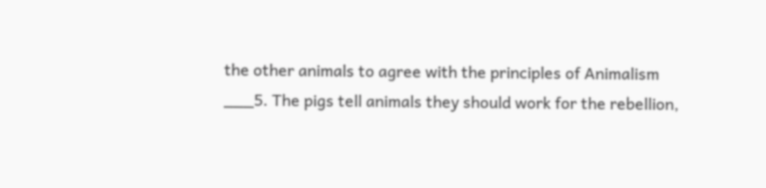the other animals to agree with the principles of Animalism
___5. The pigs tell animals they should work for the rebellion,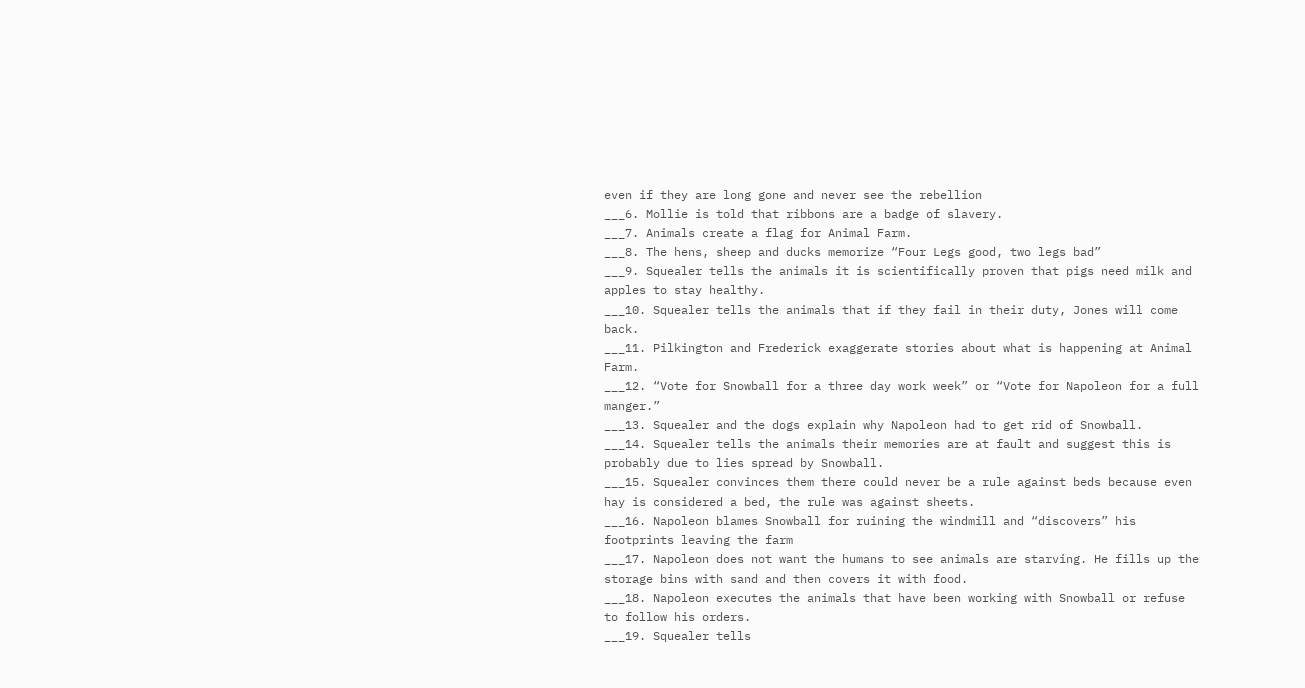even if they are long gone and never see the rebellion
___6. Mollie is told that ribbons are a badge of slavery.
___7. Animals create a flag for Animal Farm.
___8. The hens, sheep and ducks memorize “Four Legs good, two legs bad”
___9. Squealer tells the animals it is scientifically proven that pigs need milk and apples to stay healthy.
___10. Squealer tells the animals that if they fail in their duty, Jones will come back.
___11. Pilkington and Frederick exaggerate stories about what is happening at Animal Farm.
___12. “Vote for Snowball for a three day work week” or “Vote for Napoleon for a full manger.”
___13. Squealer and the dogs explain why Napoleon had to get rid of Snowball.
___14. Squealer tells the animals their memories are at fault and suggest this is probably due to lies spread by Snowball.
___15. Squealer convinces them there could never be a rule against beds because even hay is considered a bed, the rule was against sheets.
___16. Napoleon blames Snowball for ruining the windmill and “discovers” his footprints leaving the farm
___17. Napoleon does not want the humans to see animals are starving. He fills up the storage bins with sand and then covers it with food.
___18. Napoleon executes the animals that have been working with Snowball or refuse to follow his orders.
___19. Squealer tells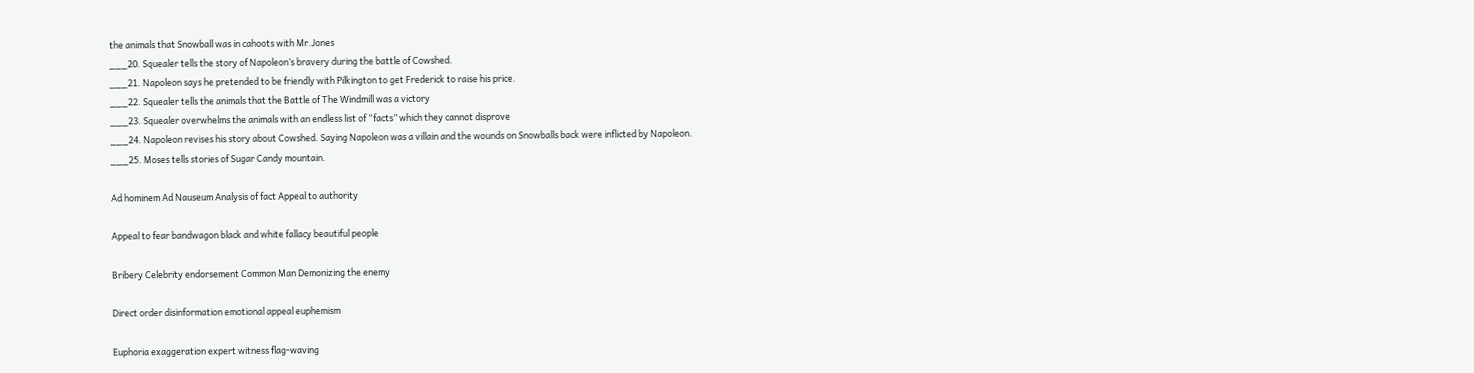the animals that Snowball was in cahoots with Mr.Jones
___20. Squealer tells the story of Napoleon’s bravery during the battle of Cowshed.
___21. Napoleon says he pretended to be friendly with Pilkington to get Frederick to raise his price.
___22. Squealer tells the animals that the Battle of The Windmill was a victory
___23. Squealer overwhelms the animals with an endless list of “facts” which they cannot disprove
___24. Napoleon revises his story about Cowshed. Saying Napoleon was a villain and the wounds on Snowballs back were inflicted by Napoleon.
___25. Moses tells stories of Sugar Candy mountain.

Ad hominem Ad Nauseum Analysis of fact Appeal to authority

Appeal to fear bandwagon black and white fallacy beautiful people

Bribery Celebrity endorsement Common Man Demonizing the enemy

Direct order disinformation emotional appeal euphemism

Euphoria exaggeration expert witness flag-waving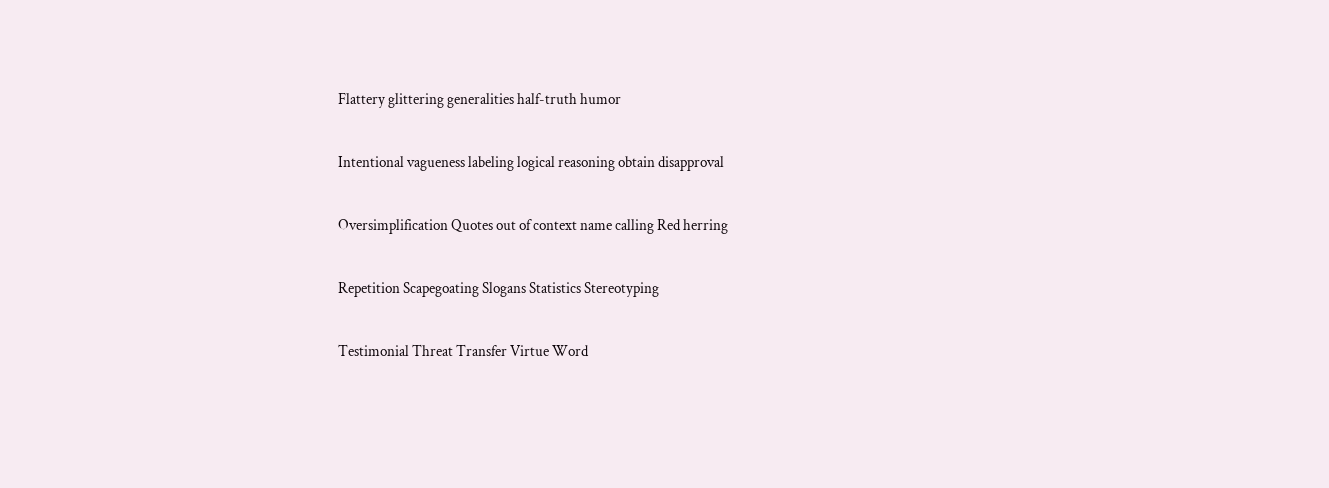Flattery glittering generalities half-truth humor

Intentional vagueness labeling logical reasoning obtain disapproval

Oversimplification Quotes out of context name calling Red herring

Repetition Scapegoating Slogans Statistics Stereotyping

Testimonial Threat Transfer Virtue Word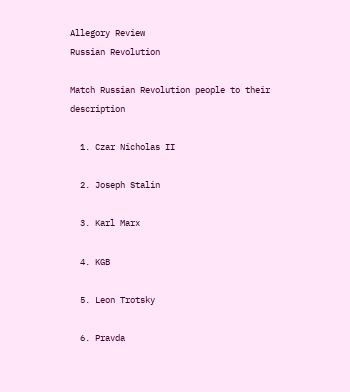Allegory Review
Russian Revolution

Match Russian Revolution people to their description

  1. Czar Nicholas II

  2. Joseph Stalin

  3. Karl Marx

  4. KGB

  5. Leon Trotsky

  6. Pravda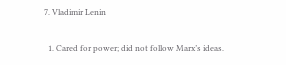7. Vladimir Lenin

  1. Cared for power; did not follow Marx’s ideas.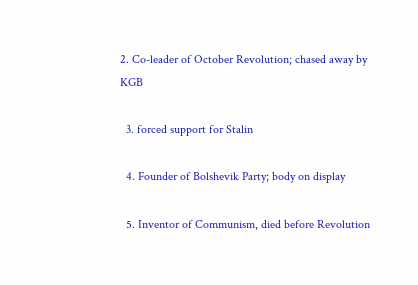2. Co-leader of October Revolution; chased away by KGB

  3. forced support for Stalin

  4. Founder of Bolshevik Party; body on display

  5. Inventor of Communism, died before Revolution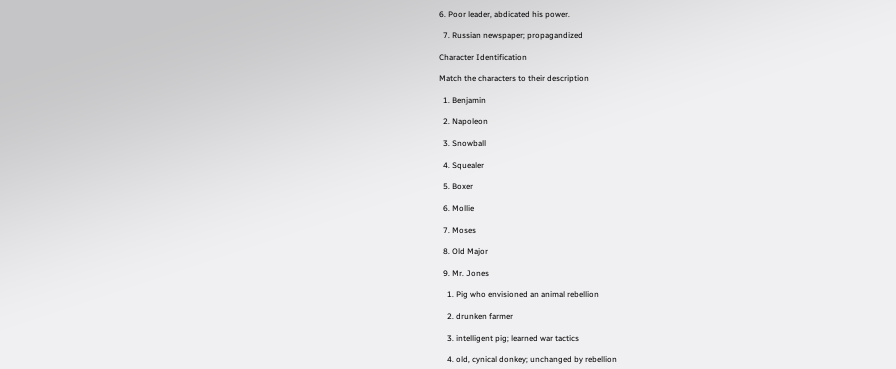6. Poor leader, abdicated his power.

  7. Russian newspaper; propagandized

Character Identification

Match the characters to their description

  1. Benjamin

  2. Napoleon

  3. Snowball

  4. Squealer

  5. Boxer

  6. Mollie

  7. Moses

  8. Old Major

  9. Mr. Jones

    1. Pig who envisioned an animal rebellion

    2. drunken farmer

    3. intelligent pig; learned war tactics

    4. old, cynical donkey; unchanged by rebellion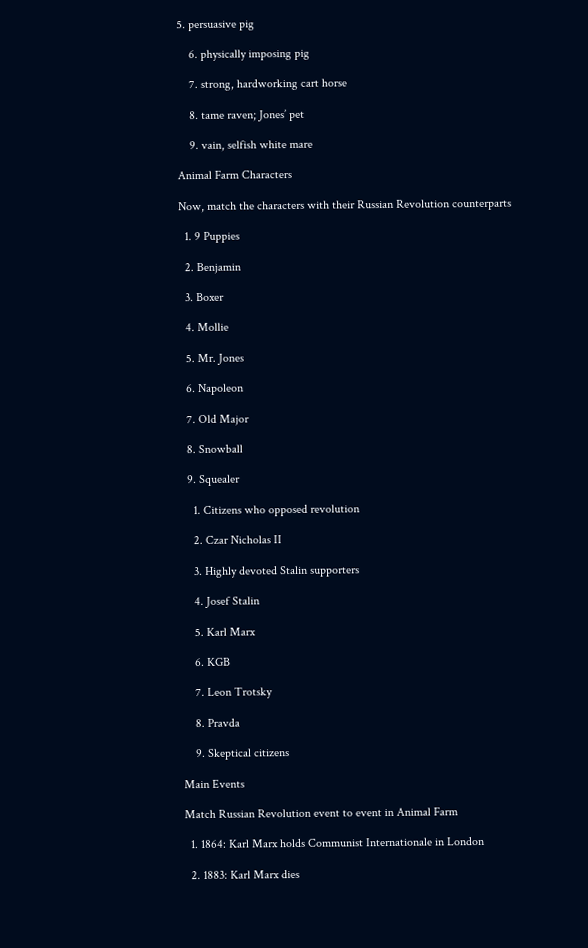5. persuasive pig

    6. physically imposing pig

    7. strong, hardworking cart horse

    8. tame raven; Jones’ pet

    9. vain, selfish white mare

Animal Farm Characters

Now, match the characters with their Russian Revolution counterparts

  1. 9 Puppies

  2. Benjamin

  3. Boxer

  4. Mollie

  5. Mr. Jones

  6. Napoleon

  7. Old Major

  8. Snowball

  9. Squealer

    1. Citizens who opposed revolution

    2. Czar Nicholas II

    3. Highly devoted Stalin supporters

    4. Josef Stalin

    5. Karl Marx

    6. KGB

    7. Leon Trotsky

    8. Pravda

    9. Skeptical citizens

Main Events

Match Russian Revolution event to event in Animal Farm

  1. 1864: Karl Marx holds Communist Internationale in London

  2. 1883: Karl Marx dies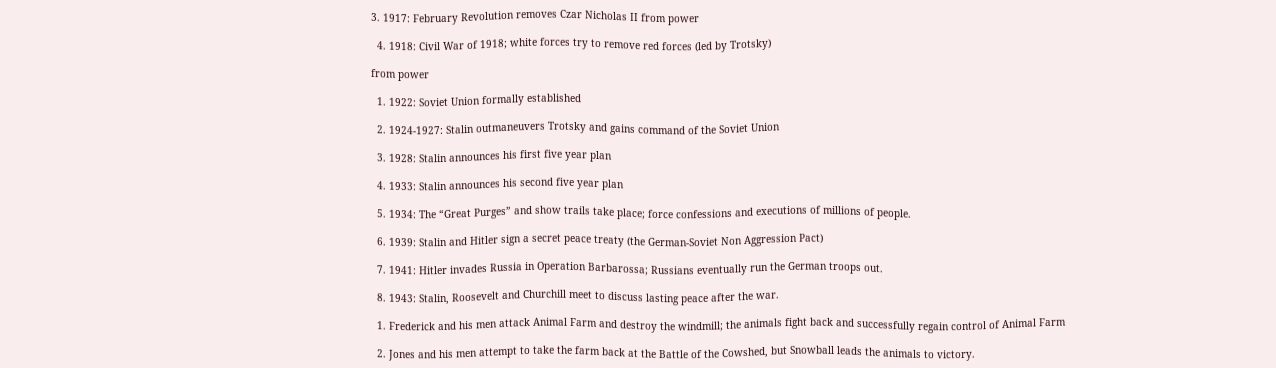3. 1917: February Revolution removes Czar Nicholas II from power

  4. 1918: Civil War of 1918; white forces try to remove red forces (led by Trotsky)

from power

  1. 1922: Soviet Union formally established

  2. 1924-1927: Stalin outmaneuvers Trotsky and gains command of the Soviet Union

  3. 1928: Stalin announces his first five year plan

  4. 1933: Stalin announces his second five year plan

  5. 1934: The “Great Purges” and show trails take place; force confessions and executions of millions of people.

  6. 1939: Stalin and Hitler sign a secret peace treaty (the German-Soviet Non Aggression Pact)

  7. 1941: Hitler invades Russia in Operation Barbarossa; Russians eventually run the German troops out.

  8. 1943: Stalin, Roosevelt and Churchill meet to discuss lasting peace after the war.

  1. Frederick and his men attack Animal Farm and destroy the windmill; the animals fight back and successfully regain control of Animal Farm

  2. Jones and his men attempt to take the farm back at the Battle of the Cowshed, but Snowball leads the animals to victory.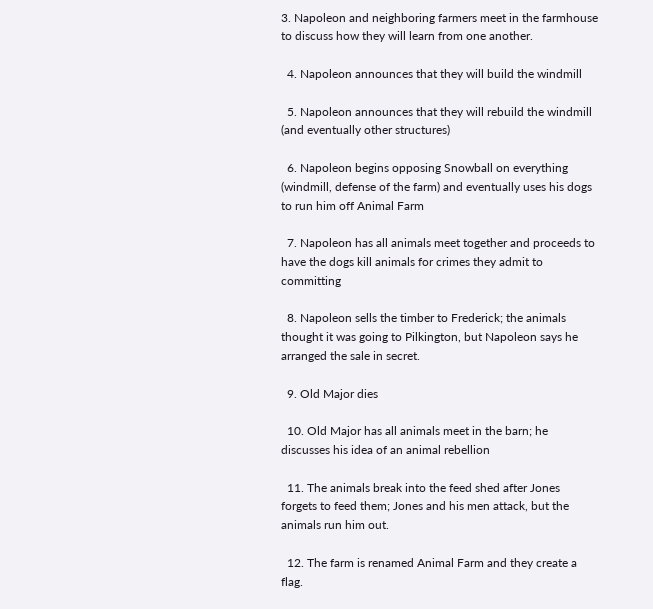3. Napoleon and neighboring farmers meet in the farmhouse to discuss how they will learn from one another.

  4. Napoleon announces that they will build the windmill

  5. Napoleon announces that they will rebuild the windmill (and eventually other structures)

  6. Napoleon begins opposing Snowball on everything (windmill, defense of the farm) and eventually uses his dogs to run him off Animal Farm

  7. Napoleon has all animals meet together and proceeds to have the dogs kill animals for crimes they admit to committing

  8. Napoleon sells the timber to Frederick; the animals thought it was going to Pilkington, but Napoleon says he arranged the sale in secret.

  9. Old Major dies

  10. Old Major has all animals meet in the barn; he discusses his idea of an animal rebellion

  11. The animals break into the feed shed after Jones forgets to feed them; Jones and his men attack, but the animals run him out.

  12. The farm is renamed Animal Farm and they create a flag.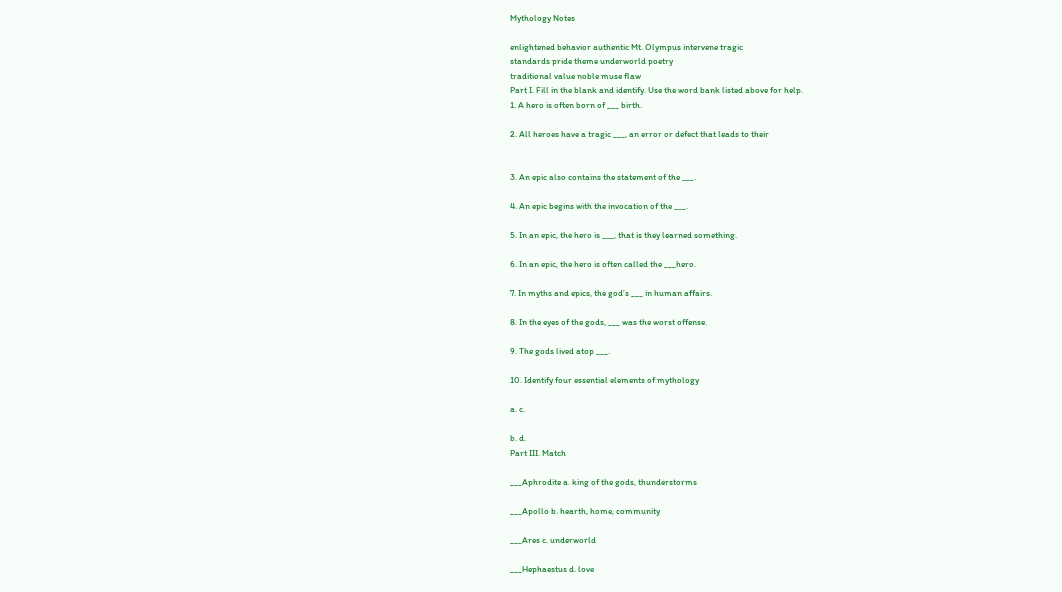Mythology Notes

enlightened behavior authentic Mt. Olympus intervene tragic
standards pride theme underworld poetry
traditional value noble muse flaw
Part I. Fill in the blank and identify. Use the word bank listed above for help.
1. A hero is often born of ___ birth.

2. All heroes have a tragic ___, an error or defect that leads to their


3. An epic also contains the statement of the ___.

4. An epic begins with the invocation of the ___.

5. In an epic, the hero is ___, that is they learned something.

6. In an epic, the hero is often called the ___hero.

7. In myths and epics, the god’s ___ in human affairs.

8. In the eyes of the gods, ___ was the worst offense.

9. The gods lived atop ___.

10. Identify four essential elements of mythology

a. c.

b. d.
Part III. Match

___Aphrodite a. king of the gods, thunderstorms

___Apollo b. hearth, home, community

___Ares c. underworld

___Hephaestus d. love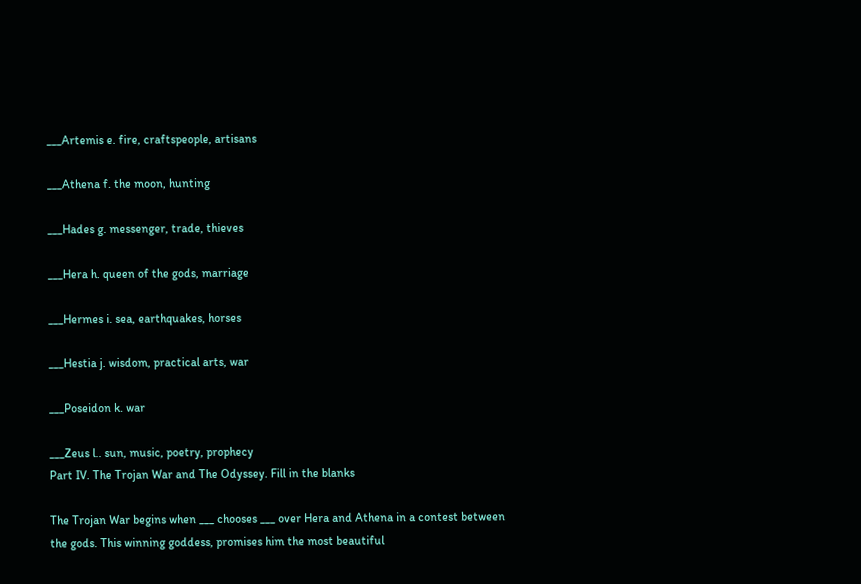___Artemis e. fire, craftspeople, artisans

___Athena f. the moon, hunting

___Hades g. messenger, trade, thieves

___Hera h. queen of the gods, marriage

___Hermes i. sea, earthquakes, horses

___Hestia j. wisdom, practical arts, war

___Poseidon k. war

___Zeus l.. sun, music, poetry, prophecy
Part IV. The Trojan War and The Odyssey. Fill in the blanks

The Trojan War begins when ___ chooses ___ over Hera and Athena in a contest between the gods. This winning goddess, promises him the most beautiful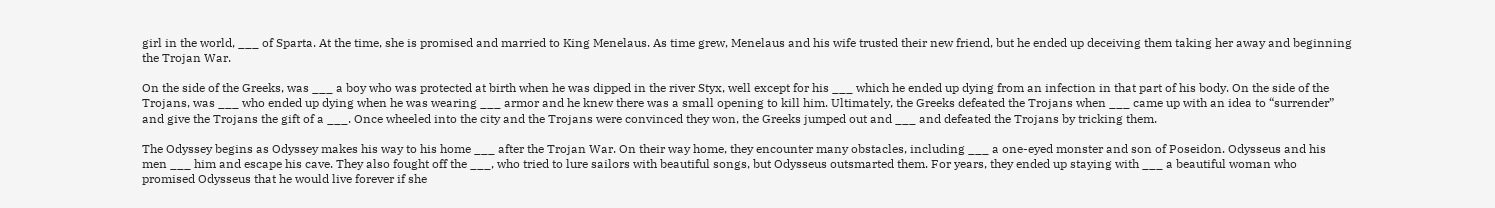girl in the world, ___ of Sparta. At the time, she is promised and married to King Menelaus. As time grew, Menelaus and his wife trusted their new friend, but he ended up deceiving them taking her away and beginning the Trojan War.

On the side of the Greeks, was ___ a boy who was protected at birth when he was dipped in the river Styx, well except for his ___ which he ended up dying from an infection in that part of his body. On the side of the Trojans, was ___ who ended up dying when he was wearing ___ armor and he knew there was a small opening to kill him. Ultimately, the Greeks defeated the Trojans when ___ came up with an idea to “surrender” and give the Trojans the gift of a ___. Once wheeled into the city and the Trojans were convinced they won, the Greeks jumped out and ___ and defeated the Trojans by tricking them.

The Odyssey begins as Odyssey makes his way to his home ___ after the Trojan War. On their way home, they encounter many obstacles, including ___ a one-eyed monster and son of Poseidon. Odysseus and his men ___ him and escape his cave. They also fought off the ___, who tried to lure sailors with beautiful songs, but Odysseus outsmarted them. For years, they ended up staying with ___ a beautiful woman who promised Odysseus that he would live forever if she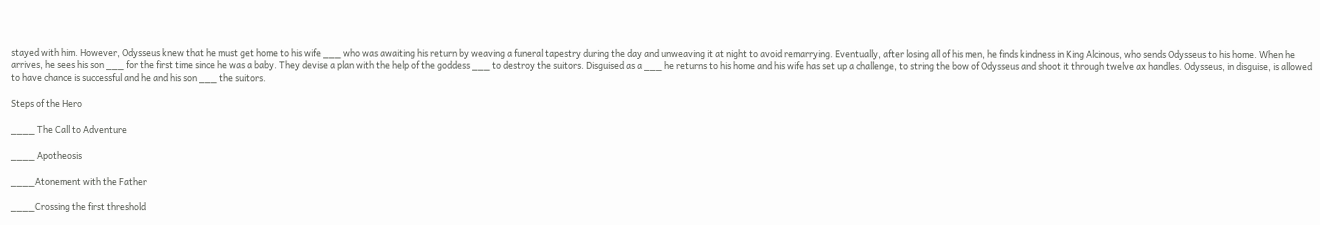stayed with him. However, Odysseus knew that he must get home to his wife ___ who was awaiting his return by weaving a funeral tapestry during the day and unweaving it at night to avoid remarrying. Eventually, after losing all of his men, he finds kindness in King Alcinous, who sends Odysseus to his home. When he arrives, he sees his son ___ for the first time since he was a baby. They devise a plan with the help of the goddess ___ to destroy the suitors. Disguised as a ___ he returns to his home and his wife has set up a challenge, to string the bow of Odysseus and shoot it through twelve ax handles. Odysseus, in disguise, is allowed to have chance is successful and he and his son ___ the suitors.

Steps of the Hero

____ The Call to Adventure

____ Apotheosis

____Atonement with the Father

____Crossing the first threshold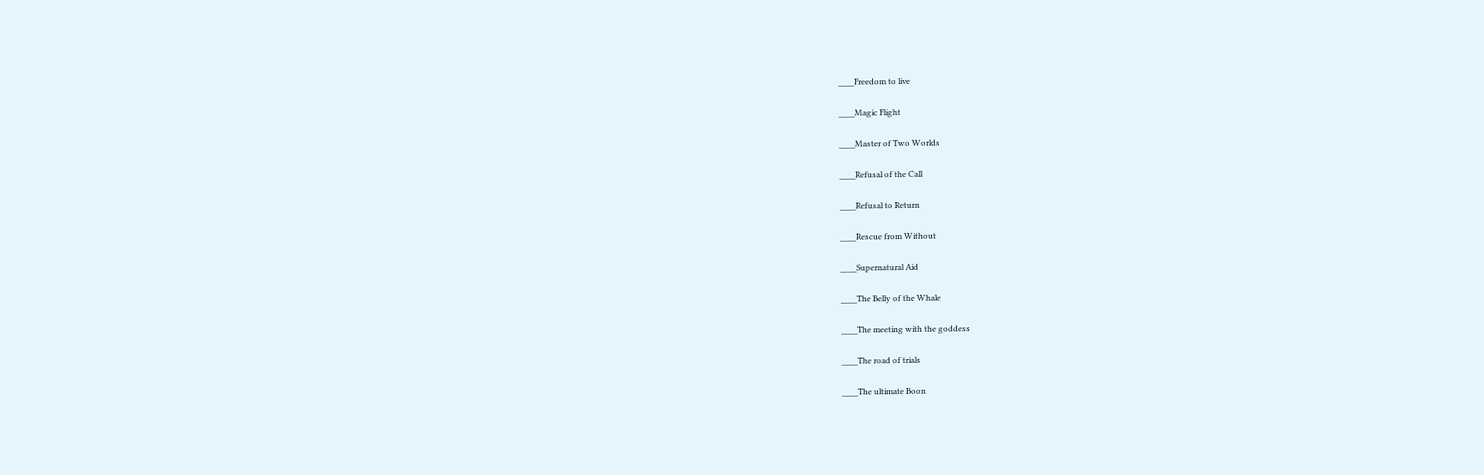____Freedom to live

____Magic Flight

____Master of Two Worlds

____Refusal of the Call

____Refusal to Return

____Rescue from Without

____Supernatural Aid

____The Belly of the Whale

____The meeting with the goddess

____The road of trials

____The ultimate Boon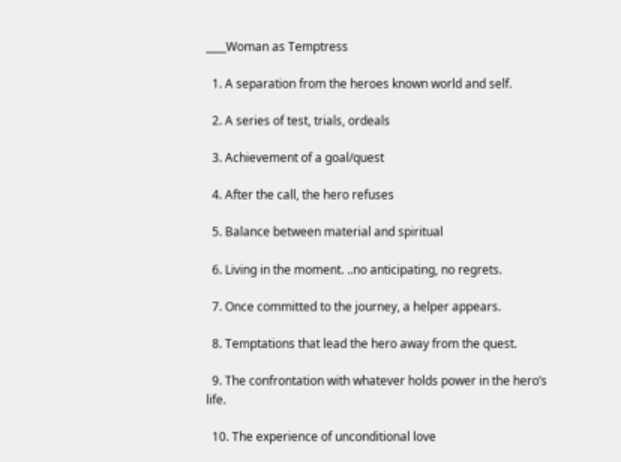____Woman as Temptress

  1. A separation from the heroes known world and self.

  2. A series of test, trials, ordeals

  3. Achievement of a goal/quest

  4. After the call, the hero refuses

  5. Balance between material and spiritual

  6. Living in the moment. ..no anticipating, no regrets.

  7. Once committed to the journey, a helper appears.

  8. Temptations that lead the hero away from the quest.

  9. The confrontation with whatever holds power in the hero’s life.

  10. The experience of unconditional love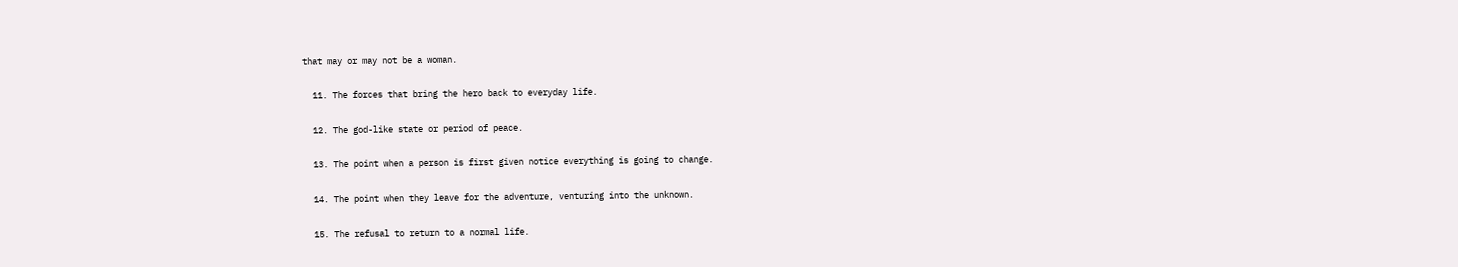that may or may not be a woman.

  11. The forces that bring the hero back to everyday life.

  12. The god-like state or period of peace.

  13. The point when a person is first given notice everything is going to change.

  14. The point when they leave for the adventure, venturing into the unknown.

  15. The refusal to return to a normal life.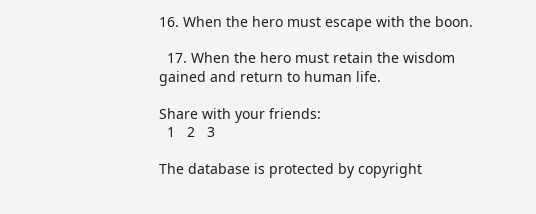16. When the hero must escape with the boon.

  17. When the hero must retain the wisdom gained and return to human life.

Share with your friends:
  1   2   3

The database is protected by copyright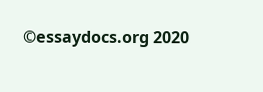©essaydocs.org 2020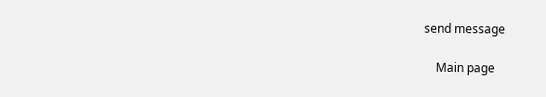send message

    Main page